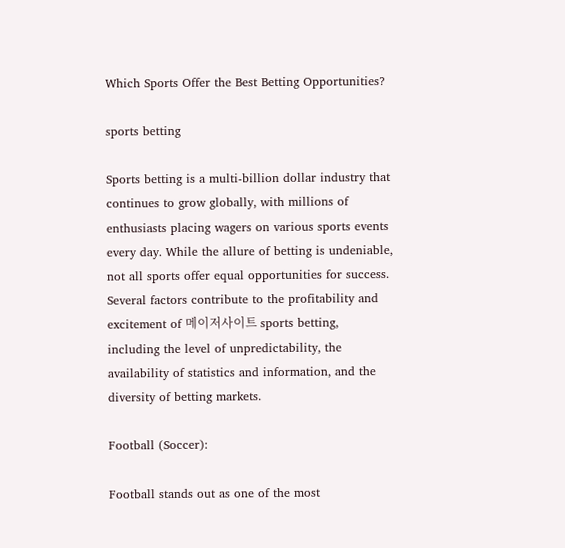Which Sports Offer the Best Betting Opportunities?

sports betting

Sports betting is a multi-billion dollar industry that continues to grow globally, with millions of enthusiasts placing wagers on various sports events every day. While the allure of betting is undeniable, not all sports offer equal opportunities for success. Several factors contribute to the profitability and excitement of 메이저사이트 sports betting, including the level of unpredictability, the availability of statistics and information, and the diversity of betting markets.

Football (Soccer):

Football stands out as one of the most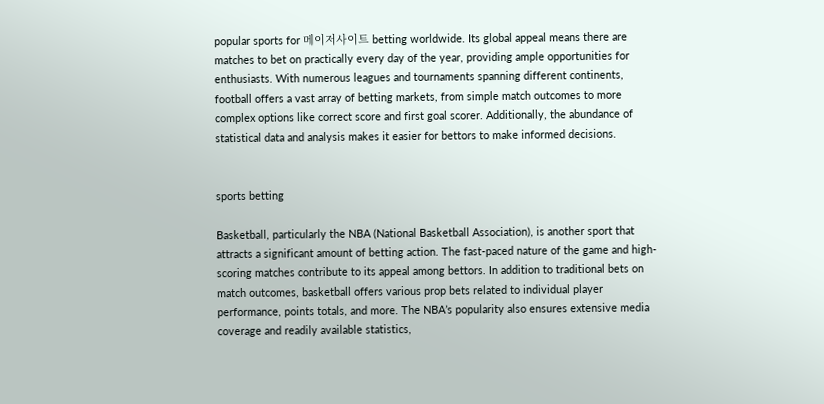popular sports for 메이저사이트 betting worldwide. Its global appeal means there are matches to bet on practically every day of the year, providing ample opportunities for enthusiasts. With numerous leagues and tournaments spanning different continents, football offers a vast array of betting markets, from simple match outcomes to more complex options like correct score and first goal scorer. Additionally, the abundance of statistical data and analysis makes it easier for bettors to make informed decisions.


sports betting

Basketball, particularly the NBA (National Basketball Association), is another sport that attracts a significant amount of betting action. The fast-paced nature of the game and high-scoring matches contribute to its appeal among bettors. In addition to traditional bets on match outcomes, basketball offers various prop bets related to individual player performance, points totals, and more. The NBA’s popularity also ensures extensive media coverage and readily available statistics,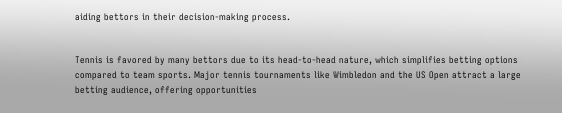aiding bettors in their decision-making process.


Tennis is favored by many bettors due to its head-to-head nature, which simplifies betting options compared to team sports. Major tennis tournaments like Wimbledon and the US Open attract a large betting audience, offering opportunities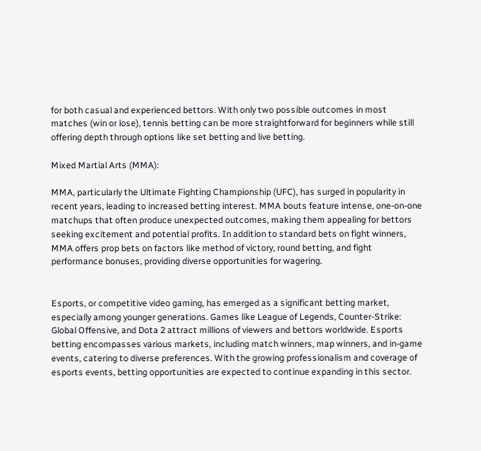for both casual and experienced bettors. With only two possible outcomes in most matches (win or lose), tennis betting can be more straightforward for beginners while still offering depth through options like set betting and live betting.

Mixed Martial Arts (MMA):

MMA, particularly the Ultimate Fighting Championship (UFC), has surged in popularity in recent years, leading to increased betting interest. MMA bouts feature intense, one-on-one matchups that often produce unexpected outcomes, making them appealing for bettors seeking excitement and potential profits. In addition to standard bets on fight winners, MMA offers prop bets on factors like method of victory, round betting, and fight performance bonuses, providing diverse opportunities for wagering.


Esports, or competitive video gaming, has emerged as a significant betting market, especially among younger generations. Games like League of Legends, Counter-Strike: Global Offensive, and Dota 2 attract millions of viewers and bettors worldwide. Esports betting encompasses various markets, including match winners, map winners, and in-game events, catering to diverse preferences. With the growing professionalism and coverage of esports events, betting opportunities are expected to continue expanding in this sector.